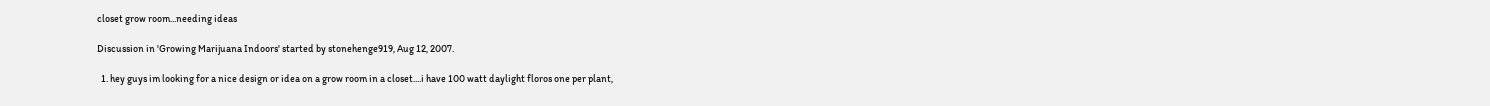closet grow room...needing ideas

Discussion in 'Growing Marijuana Indoors' started by stonehenge919, Aug 12, 2007.

  1. hey guys im looking for a nice design or idea on a grow room in a closet....i have 100 watt daylight floros one per plant,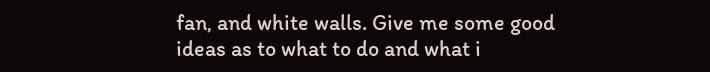fan, and white walls. Give me some good ideas as to what to do and what i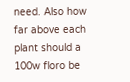need. Also how far above each plant should a 100w floro be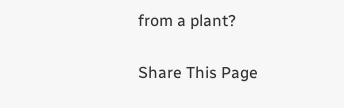from a plant?

Share This Page